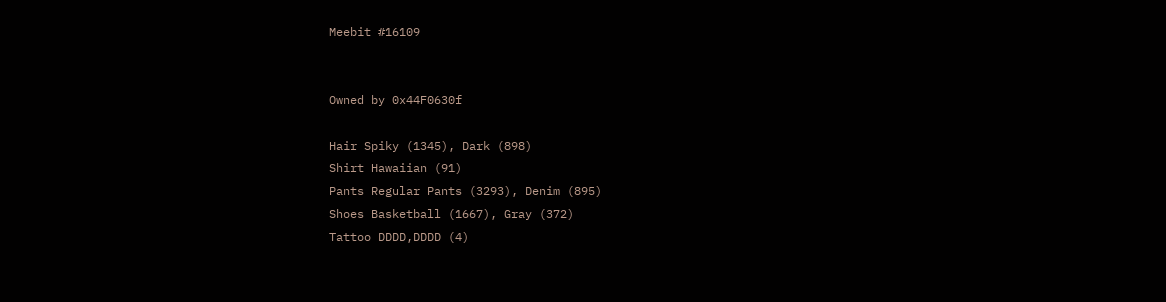Meebit #16109


Owned by 0x44F0630f

Hair Spiky (1345), Dark (898)
Shirt Hawaiian (91)
Pants Regular Pants (3293), Denim (895)
Shoes Basketball (1667), Gray (372)
Tattoo DDDD,DDDD (4)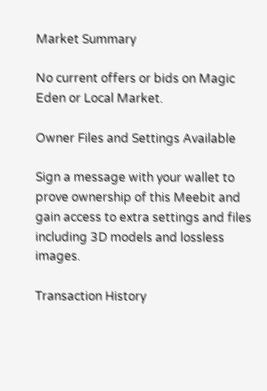Market Summary

No current offers or bids on Magic Eden or Local Market.

Owner Files and Settings Available

Sign a message with your wallet to prove ownership of this Meebit and gain access to extra settings and files including 3D models and lossless images.

Transaction History